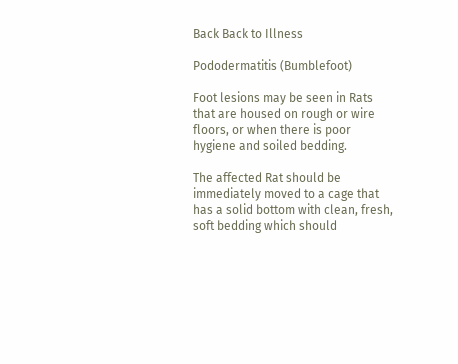Back Back to Illness

Pododermatitis (Bumblefoot)

Foot lesions may be seen in Rats that are housed on rough or wire floors, or when there is poor hygiene and soiled bedding.

The affected Rat should be immediately moved to a cage that has a solid bottom with clean, fresh, soft bedding which should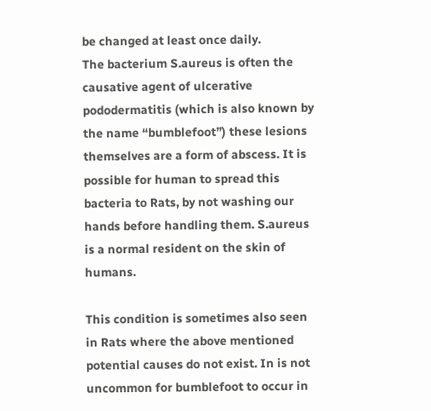be changed at least once daily.
The bacterium S.aureus is often the causative agent of ulcerative pododermatitis (which is also known by the name “bumblefoot”) these lesions themselves are a form of abscess. It is possible for human to spread this bacteria to Rats, by not washing our hands before handling them. S.aureus is a normal resident on the skin of humans.

This condition is sometimes also seen in Rats where the above mentioned potential causes do not exist. In is not uncommon for bumblefoot to occur in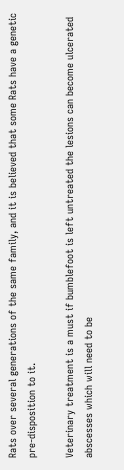Rats over several generations of the same family, and it is believed that some Rats have a genetic pre-disposition to it.

Veterinary treatment is a must if bumblefoot is left untreated the lesions can become ulcerated abscesses which will need to be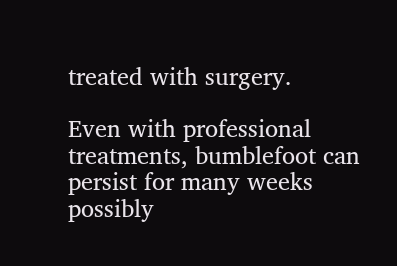treated with surgery.

Even with professional treatments, bumblefoot can persist for many weeks possibly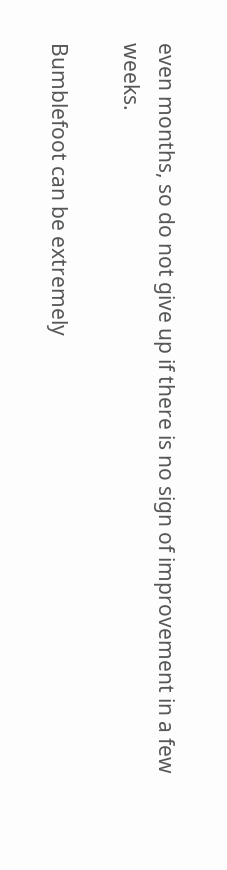even months, so do not give up if there is no sign of improvement in a few weeks.

Bumblefoot can be extremely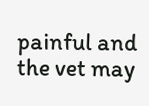painful and the vet may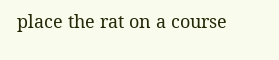place the rat on a course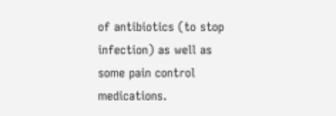of antibiotics (to stop infection) as well as some pain control medications.